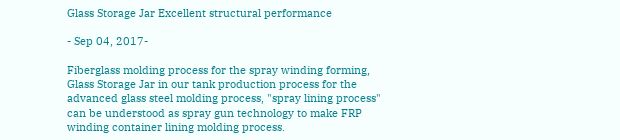Glass Storage Jar Excellent structural performance

- Sep 04, 2017-

Fiberglass molding process for the spray winding forming, Glass Storage Jar in our tank production process for the advanced glass steel molding process, "spray lining process" can be understood as spray gun technology to make FRP winding container lining molding process.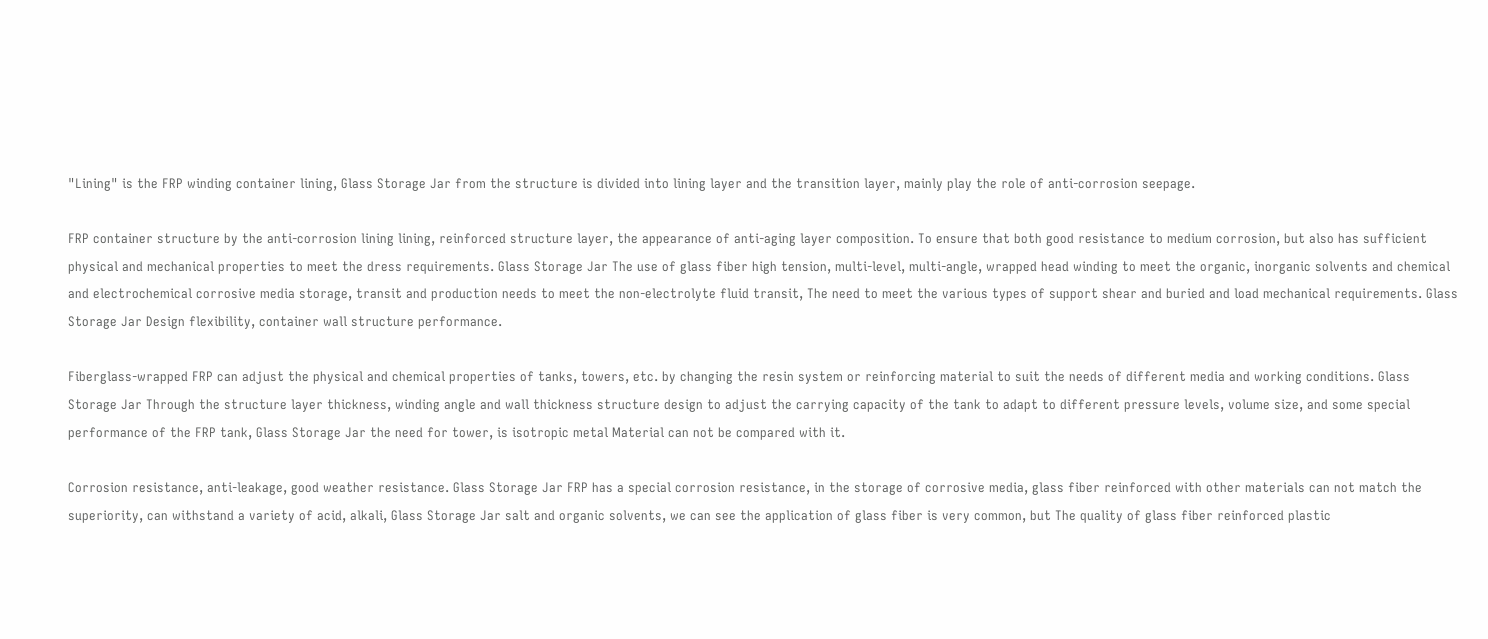"Lining" is the FRP winding container lining, Glass Storage Jar from the structure is divided into lining layer and the transition layer, mainly play the role of anti-corrosion seepage.

FRP container structure by the anti-corrosion lining lining, reinforced structure layer, the appearance of anti-aging layer composition. To ensure that both good resistance to medium corrosion, but also has sufficient physical and mechanical properties to meet the dress requirements. Glass Storage Jar The use of glass fiber high tension, multi-level, multi-angle, wrapped head winding to meet the organic, inorganic solvents and chemical and electrochemical corrosive media storage, transit and production needs to meet the non-electrolyte fluid transit, The need to meet the various types of support shear and buried and load mechanical requirements. Glass Storage Jar Design flexibility, container wall structure performance.

Fiberglass-wrapped FRP can adjust the physical and chemical properties of tanks, towers, etc. by changing the resin system or reinforcing material to suit the needs of different media and working conditions. Glass Storage Jar Through the structure layer thickness, winding angle and wall thickness structure design to adjust the carrying capacity of the tank to adapt to different pressure levels, volume size, and some special performance of the FRP tank, Glass Storage Jar the need for tower, is isotropic metal Material can not be compared with it.

Corrosion resistance, anti-leakage, good weather resistance. Glass Storage Jar FRP has a special corrosion resistance, in the storage of corrosive media, glass fiber reinforced with other materials can not match the superiority, can withstand a variety of acid, alkali, Glass Storage Jar salt and organic solvents, we can see the application of glass fiber is very common, but The quality of glass fiber reinforced plastic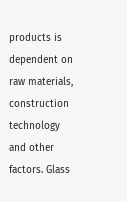products is dependent on raw materials, construction technology and other factors. Glass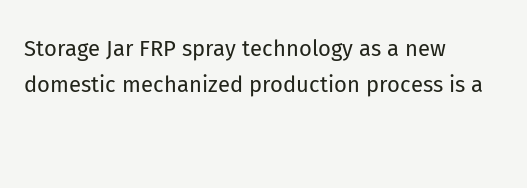Storage Jar FRP spray technology as a new domestic mechanized production process is a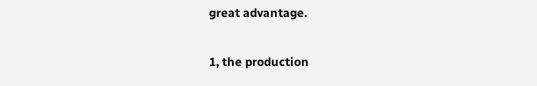great advantage.

1, the production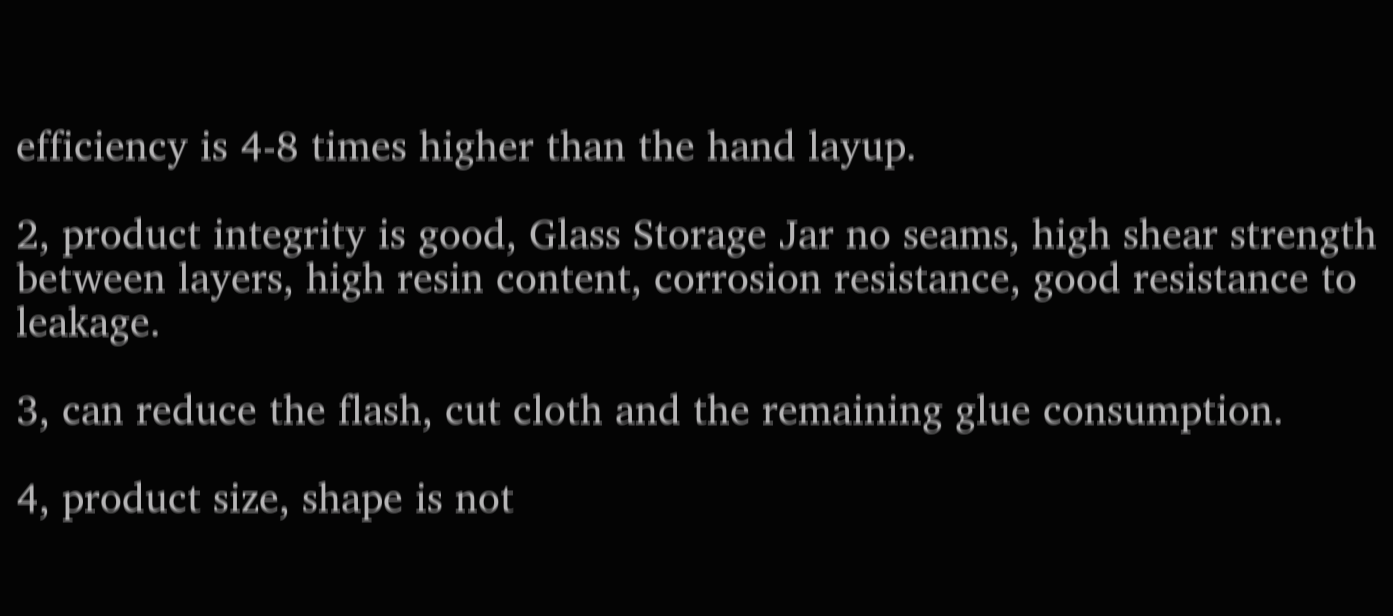efficiency is 4-8 times higher than the hand layup.

2, product integrity is good, Glass Storage Jar no seams, high shear strength between layers, high resin content, corrosion resistance, good resistance to leakage.

3, can reduce the flash, cut cloth and the remaining glue consumption.

4, product size, shape is not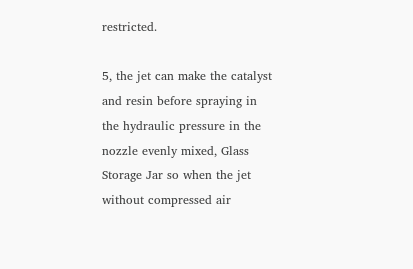restricted.

5, the jet can make the catalyst and resin before spraying in the hydraulic pressure in the nozzle evenly mixed, Glass Storage Jar so when the jet without compressed air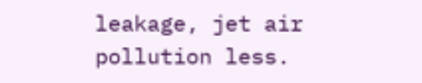leakage, jet air pollution less.